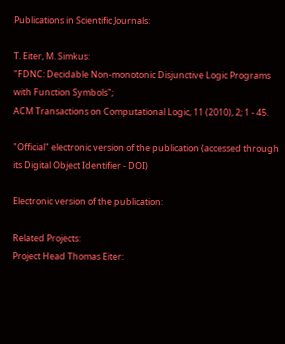Publications in Scientific Journals:

T. Eiter, M. Simkus:
"FDNC: Decidable Non-monotonic Disjunctive Logic Programs with Function Symbols";
ACM Transactions on Computational Logic, 11 (2010), 2; 1 - 45.

"Official" electronic version of the publication (accessed through its Digital Object Identifier - DOI)

Electronic version of the publication:

Related Projects:
Project Head Thomas Eiter: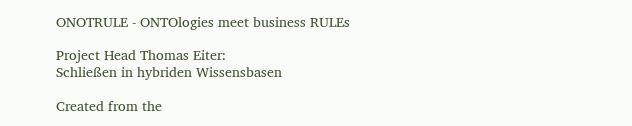ONOTRULE - ONTOlogies meet business RULEs

Project Head Thomas Eiter:
Schließen in hybriden Wissensbasen

Created from the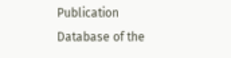Publication Database of the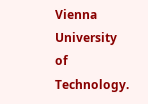Vienna University of Technology.